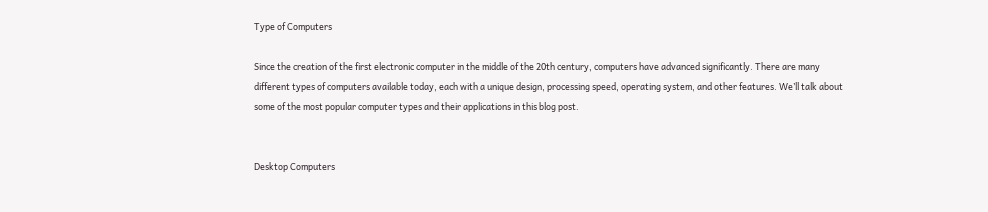Type of Computers

Since the creation of the first electronic computer in the middle of the 20th century, computers have advanced significantly. There are many different types of computers available today, each with a unique design, processing speed, operating system, and other features. We’ll talk about some of the most popular computer types and their applications in this blog post.


Desktop Computers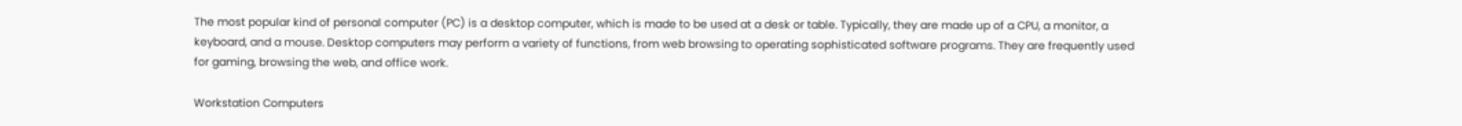The most popular kind of personal computer (PC) is a desktop computer, which is made to be used at a desk or table. Typically, they are made up of a CPU, a monitor, a keyboard, and a mouse. Desktop computers may perform a variety of functions, from web browsing to operating sophisticated software programs. They are frequently used for gaming, browsing the web, and office work.

Workstation Computers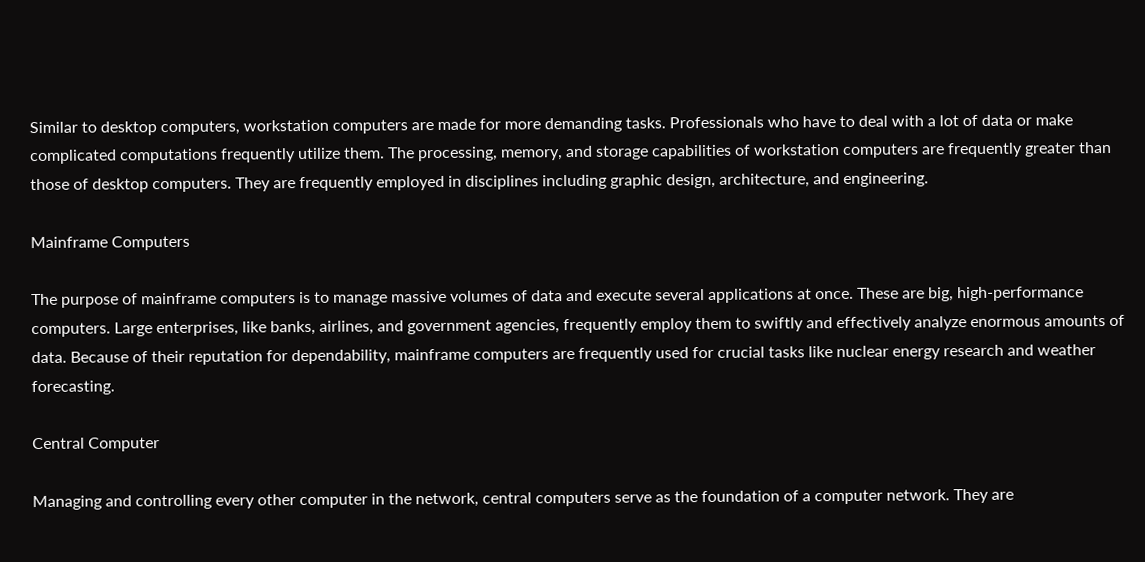Similar to desktop computers, workstation computers are made for more demanding tasks. Professionals who have to deal with a lot of data or make complicated computations frequently utilize them. The processing, memory, and storage capabilities of workstation computers are frequently greater than those of desktop computers. They are frequently employed in disciplines including graphic design, architecture, and engineering.

Mainframe Computers

The purpose of mainframe computers is to manage massive volumes of data and execute several applications at once. These are big, high-performance computers. Large enterprises, like banks, airlines, and government agencies, frequently employ them to swiftly and effectively analyze enormous amounts of data. Because of their reputation for dependability, mainframe computers are frequently used for crucial tasks like nuclear energy research and weather forecasting.

Central Computer

Managing and controlling every other computer in the network, central computers serve as the foundation of a computer network. They are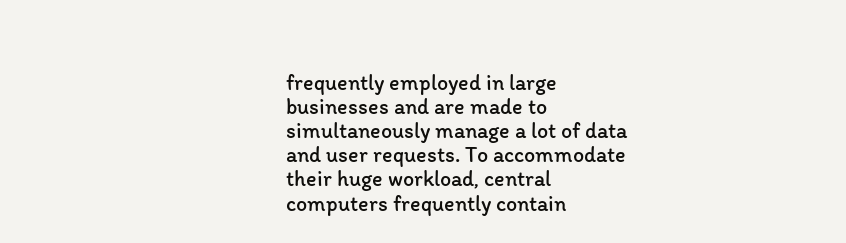frequently employed in large businesses and are made to simultaneously manage a lot of data and user requests. To accommodate their huge workload, central computers frequently contain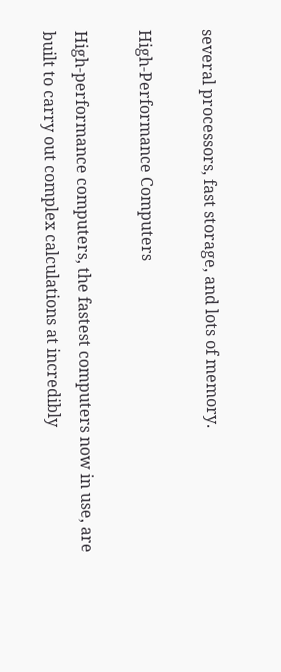several processors, fast storage, and lots of memory.

High-Performance Computers

High-performance computers, the fastest computers now in use, are built to carry out complex calculations at incredibly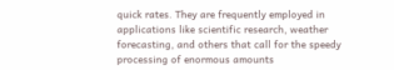quick rates. They are frequently employed in applications like scientific research, weather forecasting, and others that call for the speedy processing of enormous amounts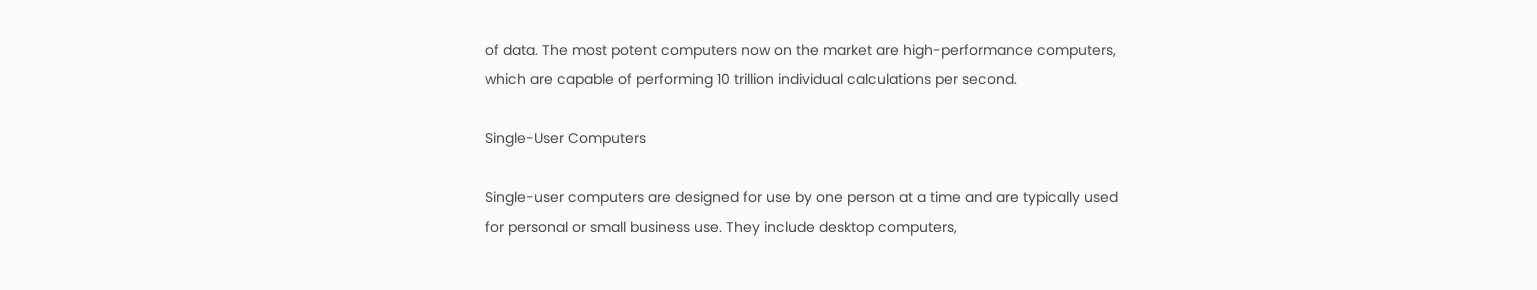of data. The most potent computers now on the market are high-performance computers, which are capable of performing 10 trillion individual calculations per second.

Single-User Computers

Single-user computers are designed for use by one person at a time and are typically used for personal or small business use. They include desktop computers,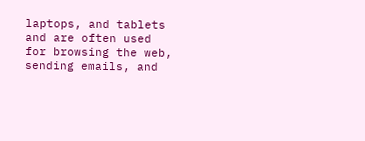laptops, and tablets and are often used for browsing the web, sending emails, and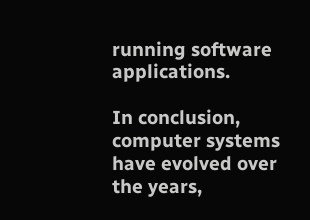running software applications.

In conclusion, computer systems have evolved over the years,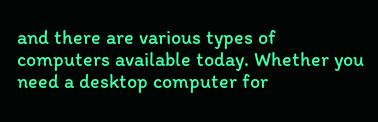and there are various types of computers available today. Whether you need a desktop computer for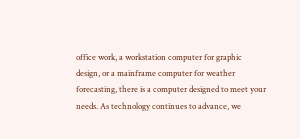office work, a workstation computer for graphic design, or a mainframe computer for weather forecasting, there is a computer designed to meet your needs. As technology continues to advance, we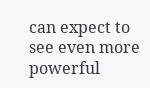can expect to see even more powerful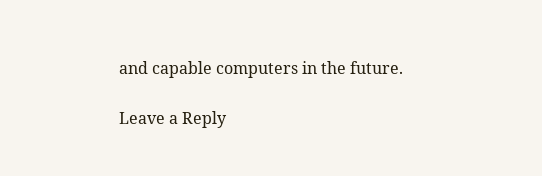and capable computers in the future.

Leave a Reply